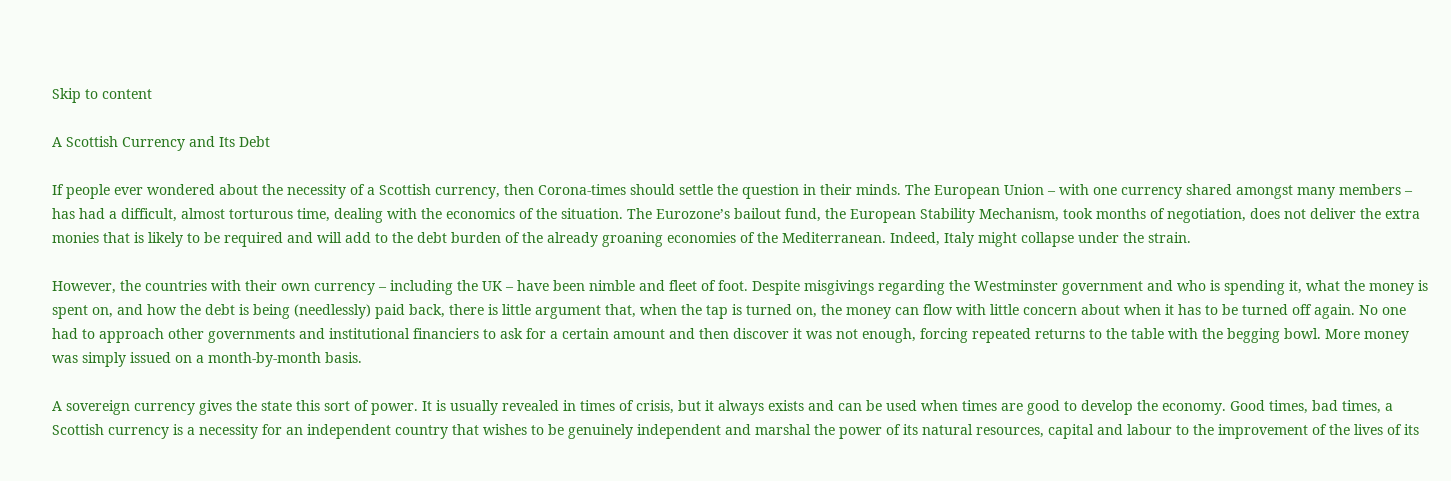Skip to content

A Scottish Currency and Its Debt

If people ever wondered about the necessity of a Scottish currency, then Corona-times should settle the question in their minds. The European Union – with one currency shared amongst many members – has had a difficult, almost torturous time, dealing with the economics of the situation. The Eurozone’s bailout fund, the European Stability Mechanism, took months of negotiation, does not deliver the extra monies that is likely to be required and will add to the debt burden of the already groaning economies of the Mediterranean. Indeed, Italy might collapse under the strain.

However, the countries with their own currency – including the UK – have been nimble and fleet of foot. Despite misgivings regarding the Westminster government and who is spending it, what the money is spent on, and how the debt is being (needlessly) paid back, there is little argument that, when the tap is turned on, the money can flow with little concern about when it has to be turned off again. No one had to approach other governments and institutional financiers to ask for a certain amount and then discover it was not enough, forcing repeated returns to the table with the begging bowl. More money was simply issued on a month-by-month basis.

A sovereign currency gives the state this sort of power. It is usually revealed in times of crisis, but it always exists and can be used when times are good to develop the economy. Good times, bad times, a Scottish currency is a necessity for an independent country that wishes to be genuinely independent and marshal the power of its natural resources, capital and labour to the improvement of the lives of its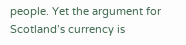people. Yet the argument for Scotland’s currency is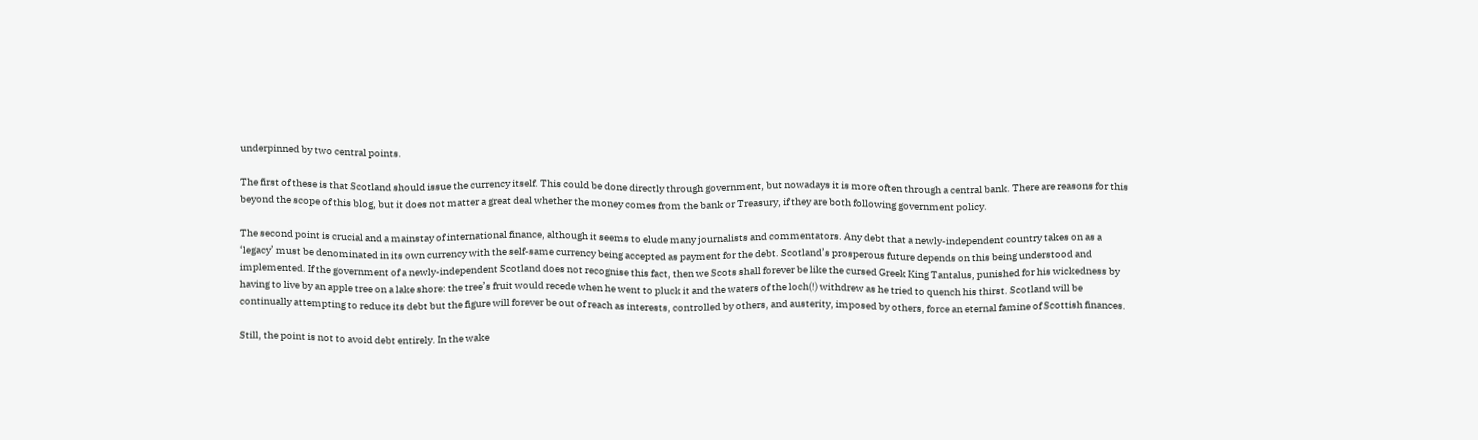underpinned by two central points.

The first of these is that Scotland should issue the currency itself. This could be done directly through government, but nowadays it is more often through a central bank. There are reasons for this beyond the scope of this blog, but it does not matter a great deal whether the money comes from the bank or Treasury, if they are both following government policy.

The second point is crucial and a mainstay of international finance, although it seems to elude many journalists and commentators. Any debt that a newly-independent country takes on as a ‘legacy’ must be denominated in its own currency with the self-same currency being accepted as payment for the debt. Scotland’s prosperous future depends on this being understood and implemented. If the government of a newly-independent Scotland does not recognise this fact, then we Scots shall forever be like the cursed Greek King Tantalus, punished for his wickedness by having to live by an apple tree on a lake shore: the tree’s fruit would recede when he went to pluck it and the waters of the loch(!) withdrew as he tried to quench his thirst. Scotland will be continually attempting to reduce its debt but the figure will forever be out of reach as interests, controlled by others, and austerity, imposed by others, force an eternal famine of Scottish finances.

Still, the point is not to avoid debt entirely. In the wake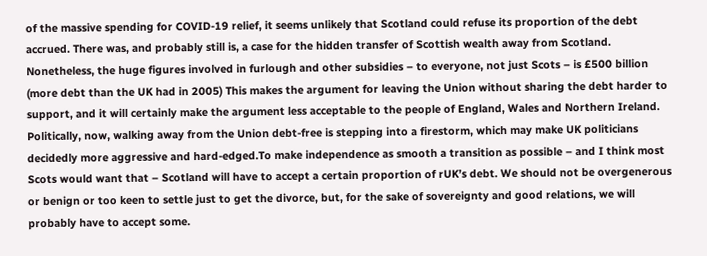of the massive spending for COVID-19 relief, it seems unlikely that Scotland could refuse its proportion of the debt accrued. There was, and probably still is, a case for the hidden transfer of Scottish wealth away from Scotland. Nonetheless, the huge figures involved in furlough and other subsidies – to everyone, not just Scots – is £500 billion (more debt than the UK had in 2005) This makes the argument for leaving the Union without sharing the debt harder to support, and it will certainly make the argument less acceptable to the people of England, Wales and Northern Ireland. Politically, now, walking away from the Union debt-free is stepping into a firestorm, which may make UK politicians decidedly more aggressive and hard-edged.To make independence as smooth a transition as possible – and I think most Scots would want that – Scotland will have to accept a certain proportion of rUK’s debt. We should not be overgenerous or benign or too keen to settle just to get the divorce, but, for the sake of sovereignty and good relations, we will probably have to accept some.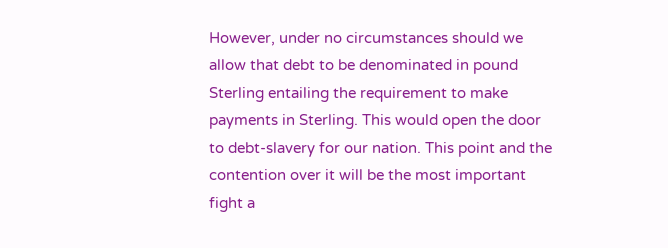However, under no circumstances should we allow that debt to be denominated in pound Sterling entailing the requirement to make payments in Sterling. This would open the door to debt-slavery for our nation. This point and the contention over it will be the most important fight a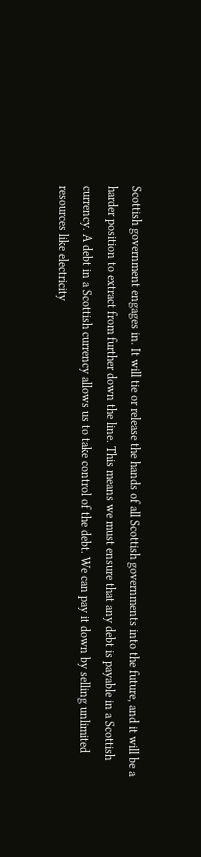Scottish government engages in. It will tie or release the hands of all Scottish governments into the future, and it will be a harder position to extract from further down the line. This means we must ensure that any debt is payable in a Scottish currency. A debt in a Scottish currency allows us to take control of the debt. We can pay it down by selling unlimited resources like electricity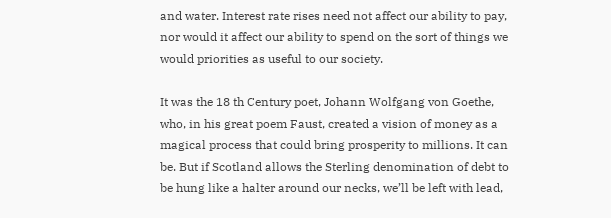and water. Interest rate rises need not affect our ability to pay, nor would it affect our ability to spend on the sort of things we would priorities as useful to our society.

It was the 18 th Century poet, Johann Wolfgang von Goethe, who, in his great poem Faust, created a vision of money as a magical process that could bring prosperity to millions. It can be. But if Scotland allows the Sterling denomination of debt to be hung like a halter around our necks, we’ll be left with lead,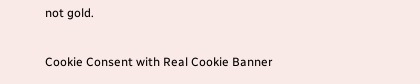not gold.

Cookie Consent with Real Cookie Banner